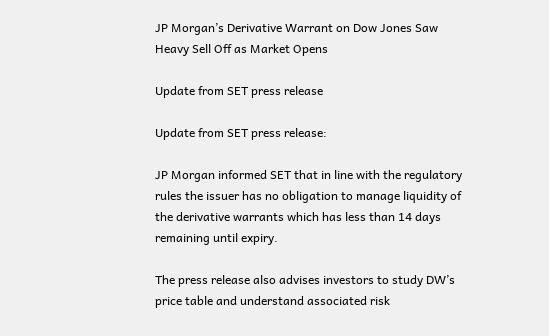JP Morgan’s Derivative Warrant on Dow Jones Saw Heavy Sell Off as Market Opens

Update from SET press release

Update from SET press release:

JP Morgan informed SET that in line with the regulatory rules the issuer has no obligation to manage liquidity of the derivative warrants which has less than 14 days remaining until expiry.

The press release also advises investors to study DW’s price table and understand associated risk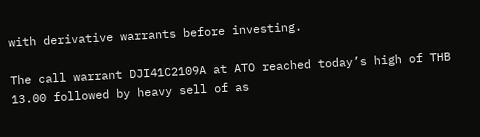with derivative warrants before investing.

The call warrant DJI41C2109A at ATO reached today’s high of THB 13.00 followed by heavy sell of as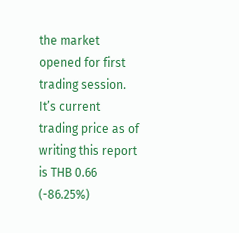the market opened for first trading session. It’s current trading price as of writing this report is THB 0.66 (-86.25%)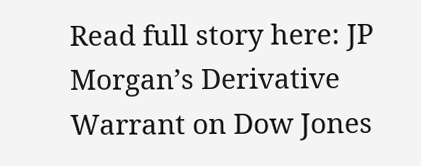Read full story here: JP Morgan’s Derivative Warrant on Dow Jones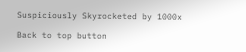Suspiciously Skyrocketed by 1000x

Back to top button